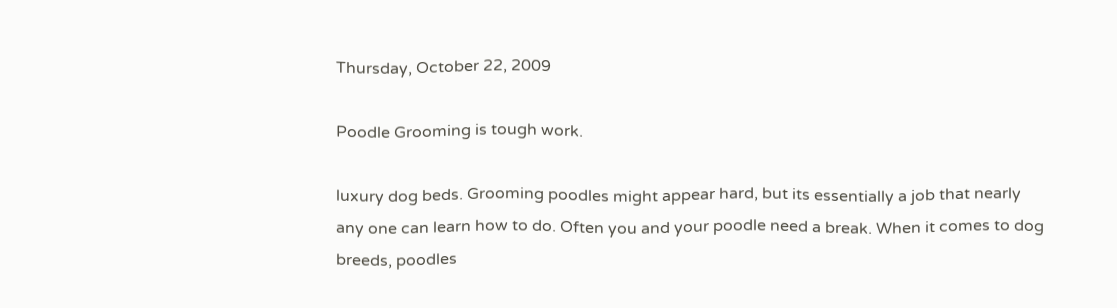Thursday, October 22, 2009

Poodle Grooming is tough work.

luxury dog beds. Grooming poodles might appear hard, but its essentially a job that nearly any one can learn how to do. Often you and your poodle need a break. When it comes to dog breeds, poodles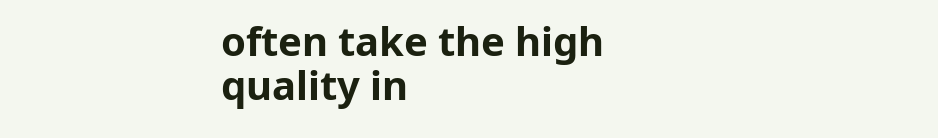often take the high quality in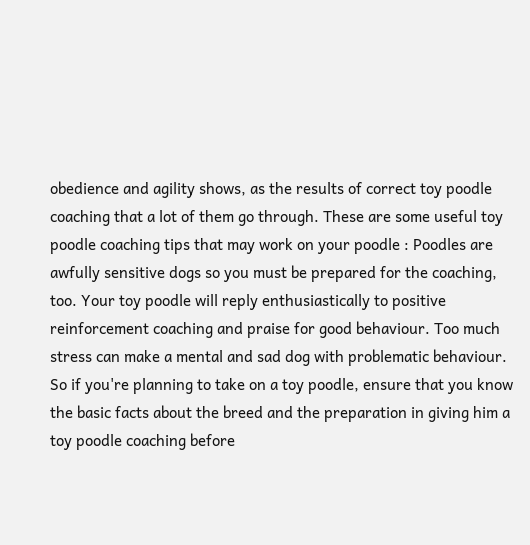obedience and agility shows, as the results of correct toy poodle coaching that a lot of them go through. These are some useful toy poodle coaching tips that may work on your poodle : Poodles are awfully sensitive dogs so you must be prepared for the coaching, too. Your toy poodle will reply enthusiastically to positive reinforcement coaching and praise for good behaviour. Too much stress can make a mental and sad dog with problematic behaviour. So if you're planning to take on a toy poodle, ensure that you know the basic facts about the breed and the preparation in giving him a toy poodle coaching before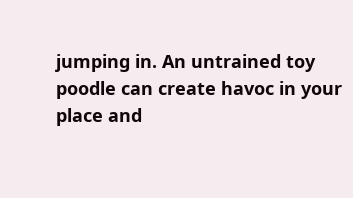jumping in. An untrained toy poodle can create havoc in your place and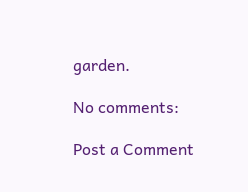garden.

No comments:

Post a Comment